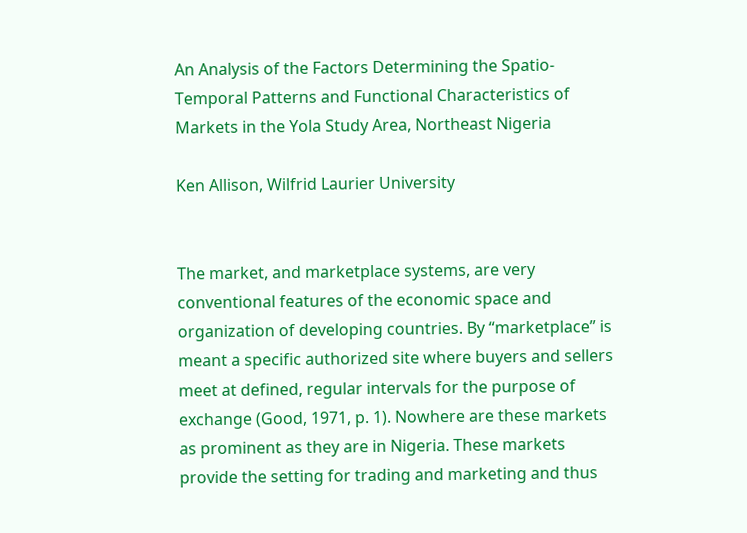An Analysis of the Factors Determining the Spatio-Temporal Patterns and Functional Characteristics of Markets in the Yola Study Area, Northeast Nigeria

Ken Allison, Wilfrid Laurier University


The market, and marketplace systems, are very conventional features of the economic space and organization of developing countries. By “marketplace” is meant a specific authorized site where buyers and sellers meet at defined, regular intervals for the purpose of exchange (Good, 1971, p. 1). Nowhere are these markets as prominent as they are in Nigeria. These markets provide the setting for trading and marketing and thus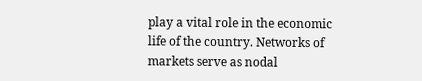play a vital role in the economic life of the country. Networks of markets serve as nodal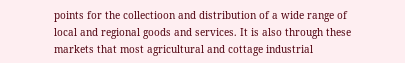points for the collectioon and distribution of a wide range of local and regional goods and services. It is also through these markets that most agricultural and cottage industrial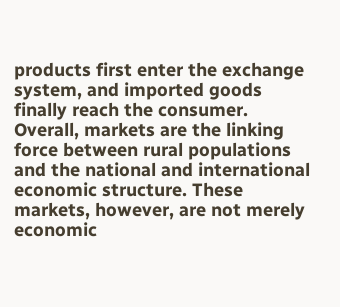products first enter the exchange system, and imported goods finally reach the consumer. Overall, markets are the linking force between rural populations and the national and international economic structure. These markets, however, are not merely economic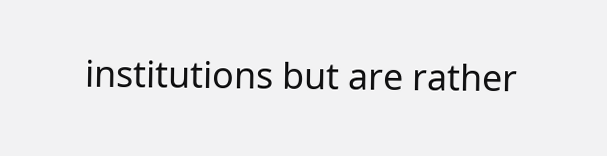institutions but are rather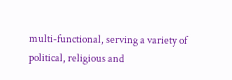multi-functional, serving a variety of political, religious and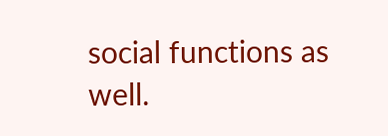social functions as well.